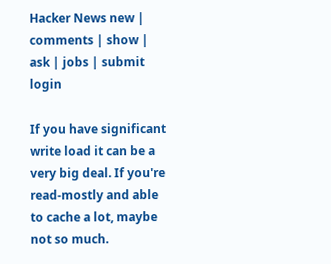Hacker News new | comments | show | ask | jobs | submit login

If you have significant write load it can be a very big deal. If you're read-mostly and able to cache a lot, maybe not so much.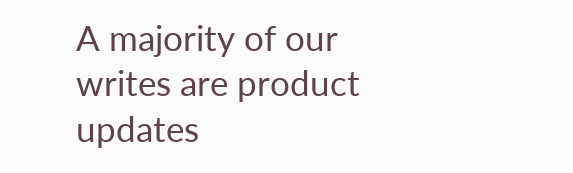A majority of our writes are product updates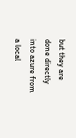but they are done directly into azure from a local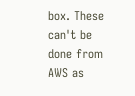box. These can't be done from AWS as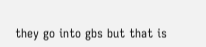they go into gbs but that is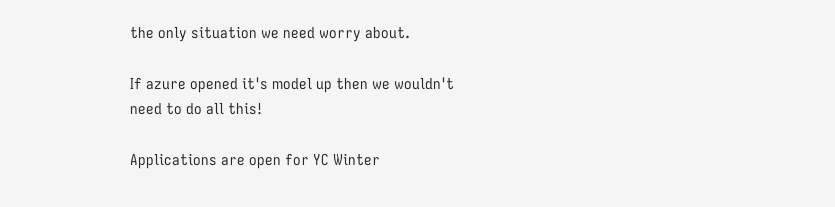the only situation we need worry about.

If azure opened it's model up then we wouldn't need to do all this!

Applications are open for YC Winter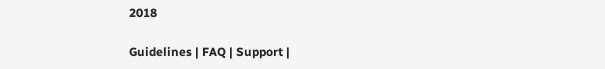2018

Guidelines | FAQ | Support |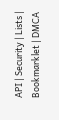API | Security | Lists | Bookmarklet | DMCA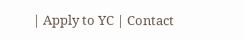| Apply to YC | Contact